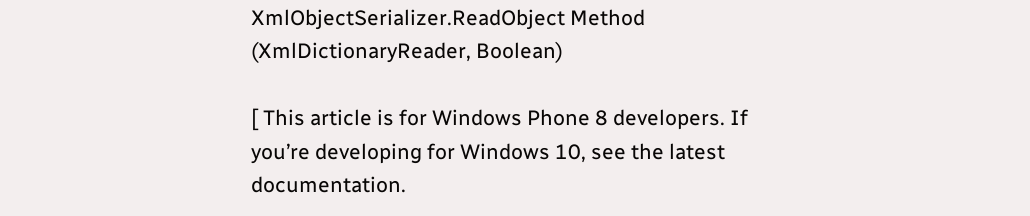XmlObjectSerializer.ReadObject Method (XmlDictionaryReader, Boolean)

[ This article is for Windows Phone 8 developers. If you’re developing for Windows 10, see the latest documentation.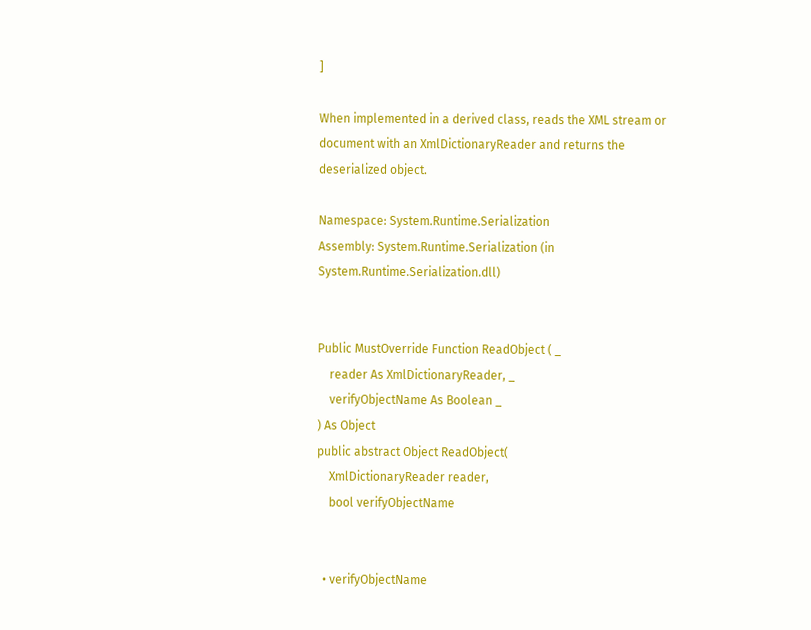]

When implemented in a derived class, reads the XML stream or document with an XmlDictionaryReader and returns the deserialized object.

Namespace: System.Runtime.Serialization
Assembly: System.Runtime.Serialization (in System.Runtime.Serialization.dll)


Public MustOverride Function ReadObject ( _
    reader As XmlDictionaryReader, _
    verifyObjectName As Boolean _
) As Object
public abstract Object ReadObject(
    XmlDictionaryReader reader,
    bool verifyObjectName


  • verifyObjectName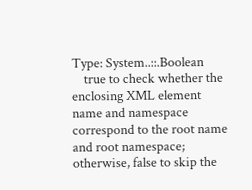Type: System..::.Boolean
    true to check whether the enclosing XML element name and namespace correspond to the root name and root namespace; otherwise, false to skip the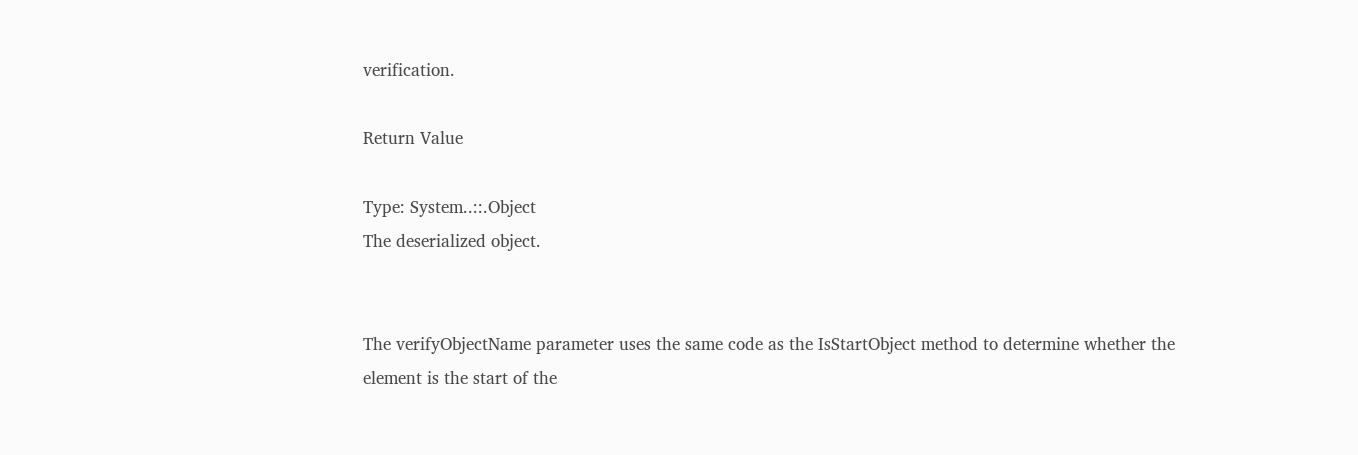verification.

Return Value

Type: System..::.Object
The deserialized object.


The verifyObjectName parameter uses the same code as the IsStartObject method to determine whether the element is the start of the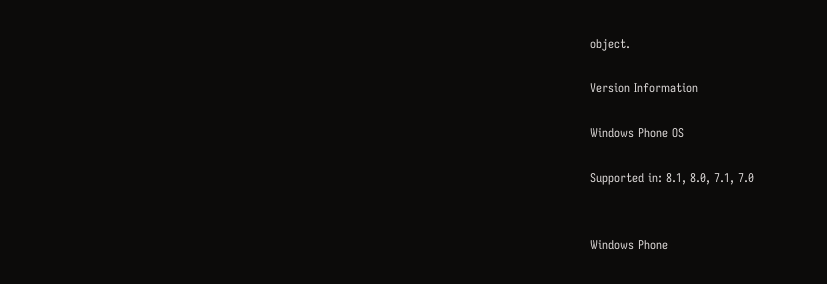object.

Version Information

Windows Phone OS

Supported in: 8.1, 8.0, 7.1, 7.0


Windows Phone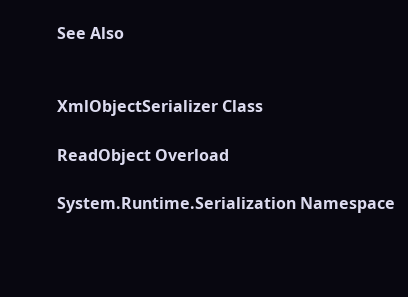See Also


XmlObjectSerializer Class

ReadObject Overload

System.Runtime.Serialization Namespace